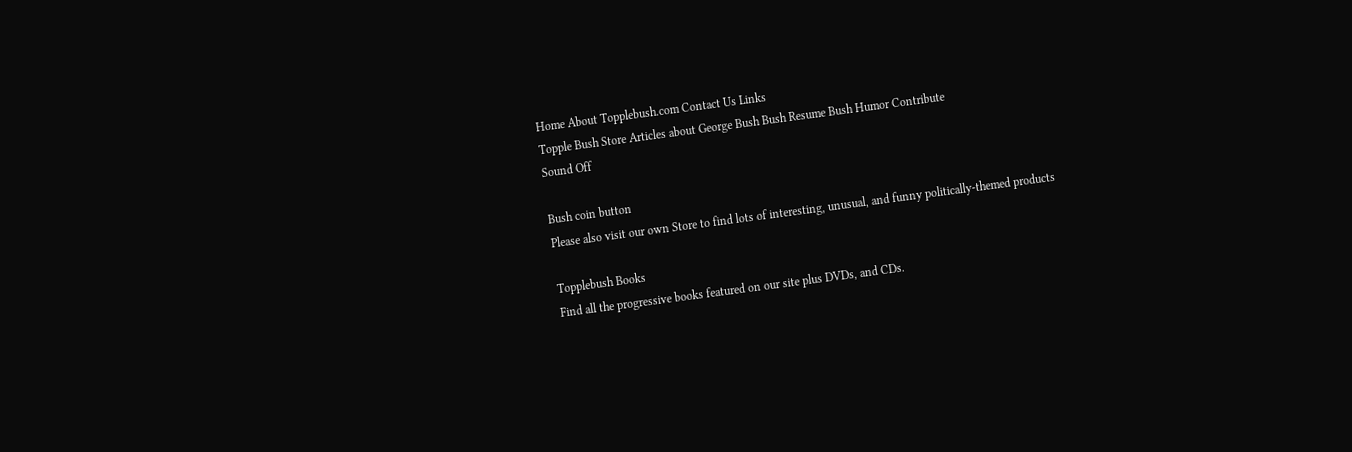Home About Topplebush.com Contact Us Links
Topple Bush Store Articles about George Bush Bush Resume Bush Humor Contribute
Sound Off

Bush coin button
Please also visit our own Store to find lots of interesting, unusual, and funny politically-themed products

Topplebush Books
Find all the progressive books featured on our site plus DVDs, and CDs.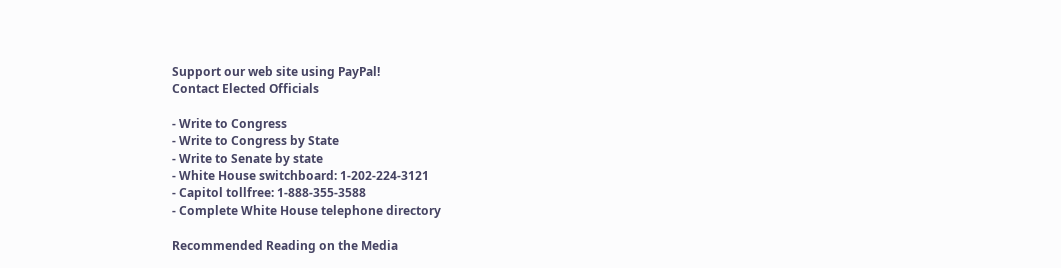Support our web site using PayPal!
Contact Elected Officials

- Write to Congress
- Write to Congress by State
- Write to Senate by state
- White House switchboard: 1-202-224-3121
- Capitol tollfree: 1-888-355-3588
- Complete White House telephone directory

Recommended Reading on the Media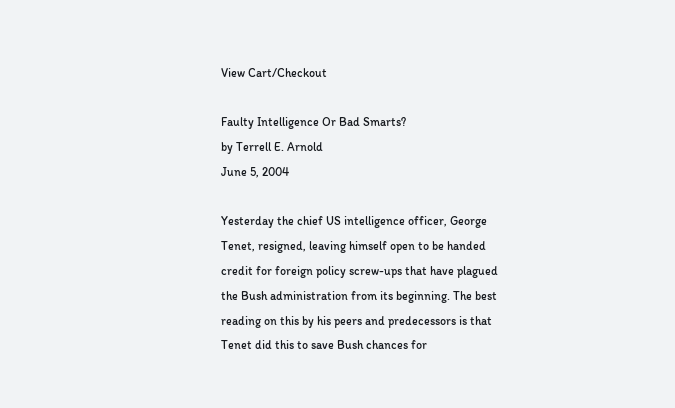View Cart/Checkout

Faulty Intelligence Or Bad Smarts?
by Terrell E. Arnold
June 5, 2004

Yesterday the chief US intelligence officer, George Tenet, resigned, leaving himself open to be handed credit for foreign policy screw-ups that have plagued the Bush administration from its beginning. The best reading on this by his peers and predecessors is that Tenet did this to save Bush chances for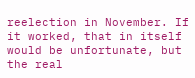reelection in November. If it worked, that in itself would be unfortunate, but the real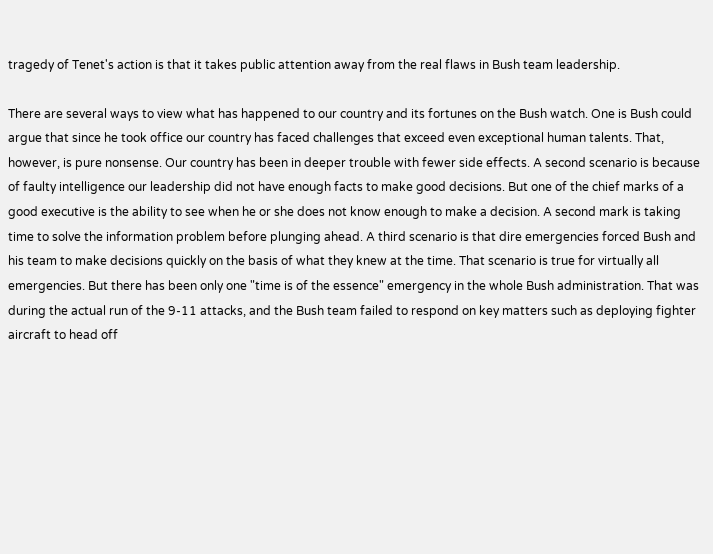tragedy of Tenet's action is that it takes public attention away from the real flaws in Bush team leadership.

There are several ways to view what has happened to our country and its fortunes on the Bush watch. One is Bush could argue that since he took office our country has faced challenges that exceed even exceptional human talents. That, however, is pure nonsense. Our country has been in deeper trouble with fewer side effects. A second scenario is because of faulty intelligence our leadership did not have enough facts to make good decisions. But one of the chief marks of a good executive is the ability to see when he or she does not know enough to make a decision. A second mark is taking time to solve the information problem before plunging ahead. A third scenario is that dire emergencies forced Bush and his team to make decisions quickly on the basis of what they knew at the time. That scenario is true for virtually all emergencies. But there has been only one "time is of the essence" emergency in the whole Bush administration. That was during the actual run of the 9-11 attacks, and the Bush team failed to respond on key matters such as deploying fighter aircraft to head off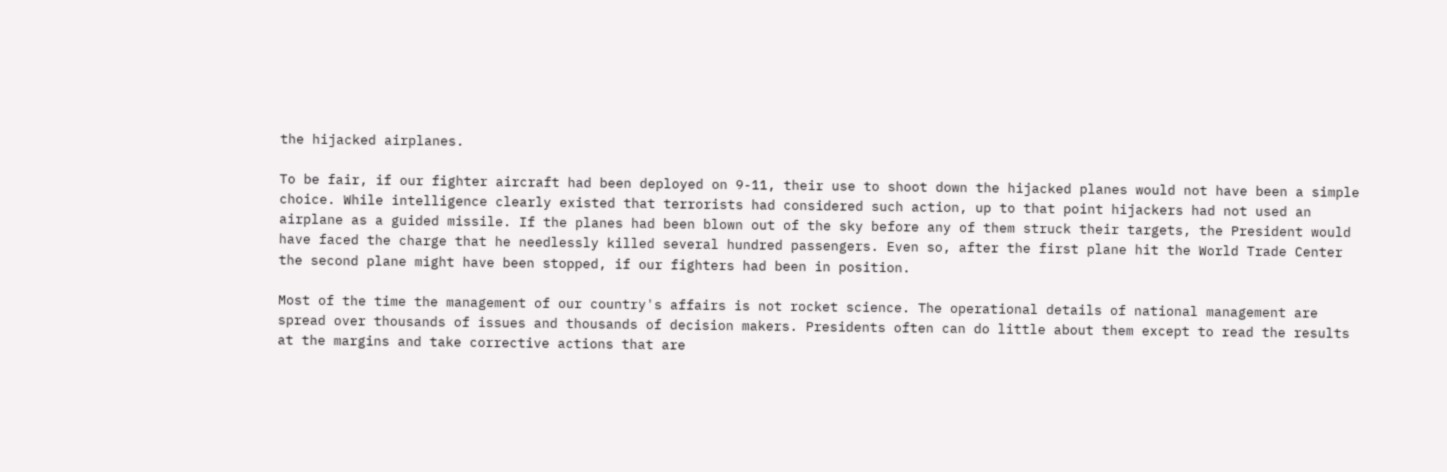the hijacked airplanes.

To be fair, if our fighter aircraft had been deployed on 9-11, their use to shoot down the hijacked planes would not have been a simple choice. While intelligence clearly existed that terrorists had considered such action, up to that point hijackers had not used an airplane as a guided missile. If the planes had been blown out of the sky before any of them struck their targets, the President would have faced the charge that he needlessly killed several hundred passengers. Even so, after the first plane hit the World Trade Center the second plane might have been stopped, if our fighters had been in position.

Most of the time the management of our country's affairs is not rocket science. The operational details of national management are spread over thousands of issues and thousands of decision makers. Presidents often can do little about them except to read the results at the margins and take corrective actions that are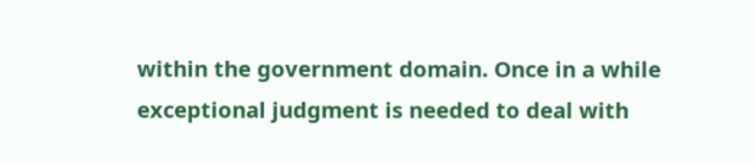within the government domain. Once in a while exceptional judgment is needed to deal with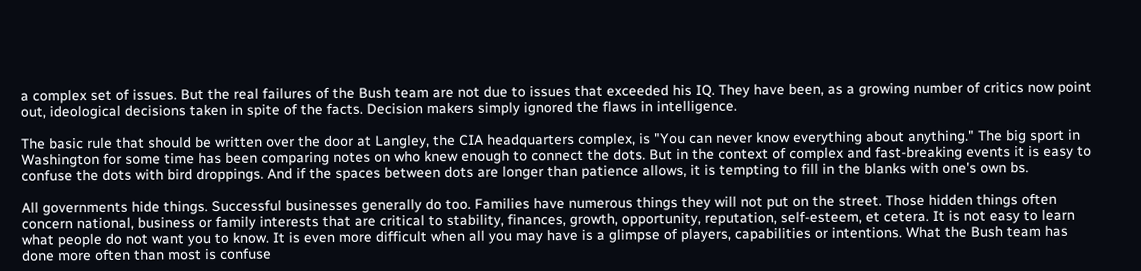a complex set of issues. But the real failures of the Bush team are not due to issues that exceeded his IQ. They have been, as a growing number of critics now point out, ideological decisions taken in spite of the facts. Decision makers simply ignored the flaws in intelligence.

The basic rule that should be written over the door at Langley, the CIA headquarters complex, is "You can never know everything about anything." The big sport in Washington for some time has been comparing notes on who knew enough to connect the dots. But in the context of complex and fast-breaking events it is easy to confuse the dots with bird droppings. And if the spaces between dots are longer than patience allows, it is tempting to fill in the blanks with one's own bs.

All governments hide things. Successful businesses generally do too. Families have numerous things they will not put on the street. Those hidden things often concern national, business or family interests that are critical to stability, finances, growth, opportunity, reputation, self-esteem, et cetera. It is not easy to learn what people do not want you to know. It is even more difficult when all you may have is a glimpse of players, capabilities or intentions. What the Bush team has done more often than most is confuse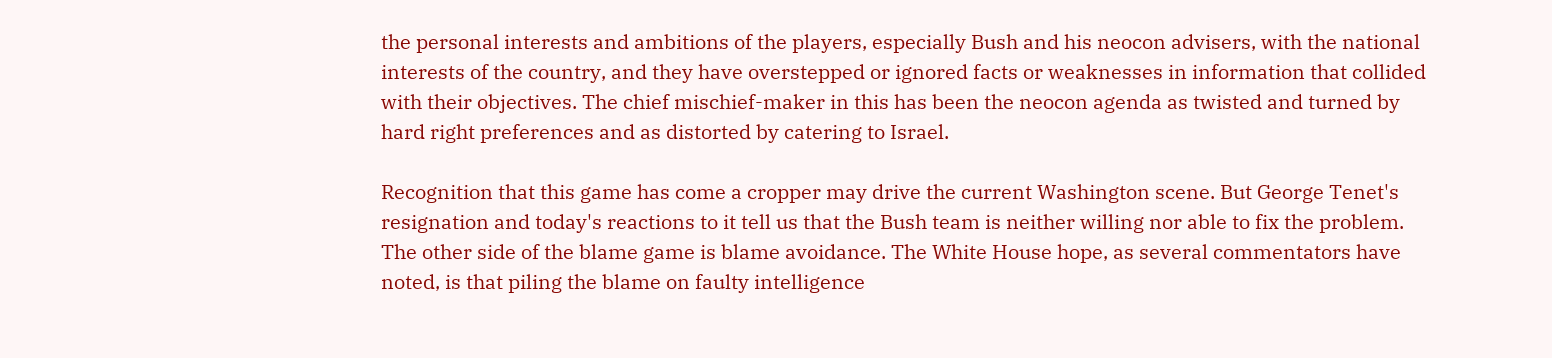the personal interests and ambitions of the players, especially Bush and his neocon advisers, with the national interests of the country, and they have overstepped or ignored facts or weaknesses in information that collided with their objectives. The chief mischief-maker in this has been the neocon agenda as twisted and turned by hard right preferences and as distorted by catering to Israel.

Recognition that this game has come a cropper may drive the current Washington scene. But George Tenet's resignation and today's reactions to it tell us that the Bush team is neither willing nor able to fix the problem. The other side of the blame game is blame avoidance. The White House hope, as several commentators have noted, is that piling the blame on faulty intelligence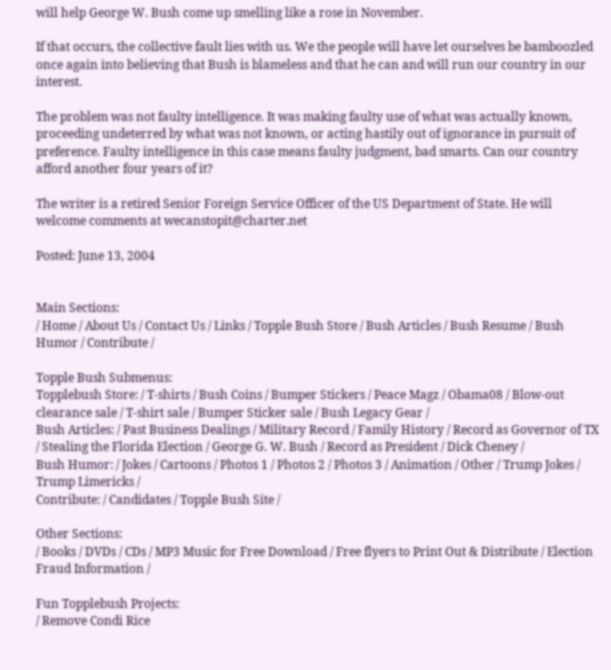will help George W. Bush come up smelling like a rose in November.

If that occurs, the collective fault lies with us. We the people will have let ourselves be bamboozled once again into believing that Bush is blameless and that he can and will run our country in our interest.

The problem was not faulty intelligence. It was making faulty use of what was actually known, proceeding undeterred by what was not known, or acting hastily out of ignorance in pursuit of preference. Faulty intelligence in this case means faulty judgment, bad smarts. Can our country afford another four years of it?

The writer is a retired Senior Foreign Service Officer of the US Department of State. He will welcome comments at wecanstopit@charter.net

Posted: June 13, 2004


Main Sections:
/ Home / About Us / Contact Us / Links / Topple Bush Store / Bush Articles / Bush Resume / Bush Humor / Contribute /

Topple Bush Submenus:
Topplebush Store: / T-shirts / Bush Coins / Bumper Stickers / Peace Magz / Obama08 / Blow-out clearance sale / T-shirt sale / Bumper Sticker sale / Bush Legacy Gear /
Bush Articles: / Past Business Dealings / Military Record / Family History / Record as Governor of TX / Stealing the Florida Election / George G. W. Bush / Record as President / Dick Cheney /
Bush Humor: / Jokes / Cartoons / Photos 1 / Photos 2 / Photos 3 / Animation / Other / Trump Jokes / Trump Limericks /
Contribute: / Candidates / Topple Bush Site /

Other Sections:
/ Books / DVDs / CDs / MP3 Music for Free Download / Free flyers to Print Out & Distribute / Election Fraud Information /

Fun Topplebush Projects:
/ Remove Condi Rice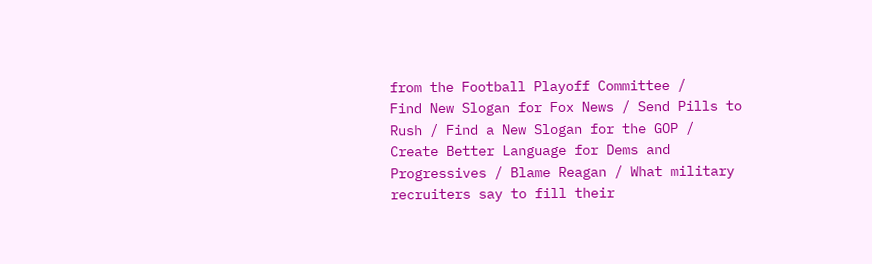from the Football Playoff Committee /
Find New Slogan for Fox News / Send Pills to Rush / Find a New Slogan for the GOP / Create Better Language for Dems and Progressives / Blame Reagan / What military recruiters say to fill their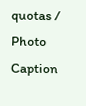quotas / Photo Caption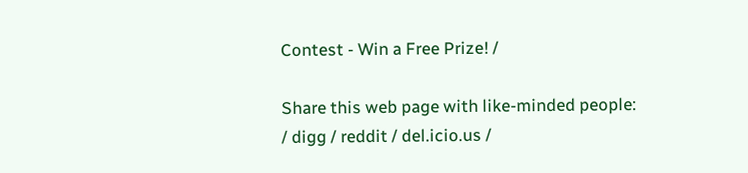Contest - Win a Free Prize! /

Share this web page with like-minded people:
/ digg / reddit / del.icio.us /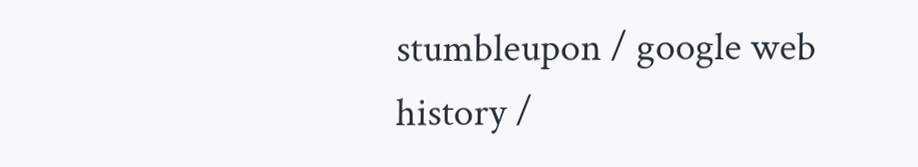stumbleupon / google web history /